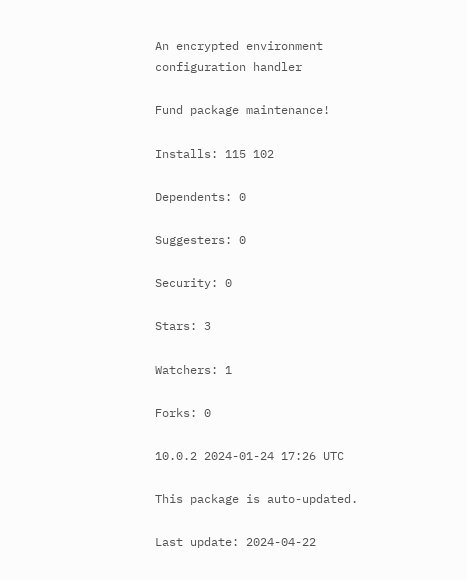An encrypted environment configuration handler

Fund package maintenance!

Installs: 115 102

Dependents: 0

Suggesters: 0

Security: 0

Stars: 3

Watchers: 1

Forks: 0

10.0.2 2024-01-24 17:26 UTC

This package is auto-updated.

Last update: 2024-04-22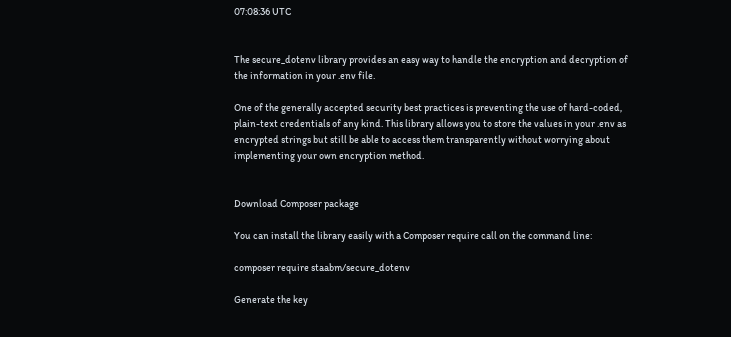07:08:36 UTC


The secure_dotenv library provides an easy way to handle the encryption and decryption of the information in your .env file.

One of the generally accepted security best practices is preventing the use of hard-coded, plain-text credentials of any kind. This library allows you to store the values in your .env as encrypted strings but still be able to access them transparently without worrying about implementing your own encryption method.


Download Composer package

You can install the library easily with a Composer require call on the command line:

composer require staabm/secure_dotenv

Generate the key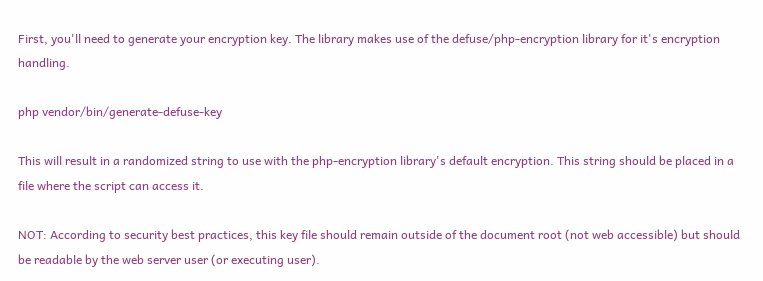First, you'll need to generate your encryption key. The library makes use of the defuse/php-encryption library for it's encryption handling.

php vendor/bin/generate-defuse-key

This will result in a randomized string to use with the php-encryption library's default encryption. This string should be placed in a file where the script can access it.

NOT: According to security best practices, this key file should remain outside of the document root (not web accessible) but should be readable by the web server user (or executing user).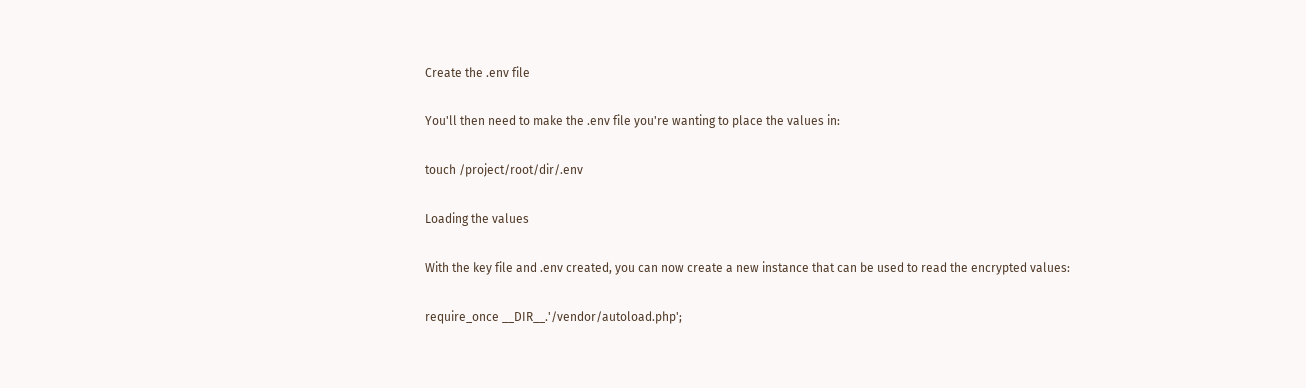Create the .env file

You'll then need to make the .env file you're wanting to place the values in:

touch /project/root/dir/.env

Loading the values

With the key file and .env created, you can now create a new instance that can be used to read the encrypted values:

require_once __DIR__.'/vendor/autoload.php';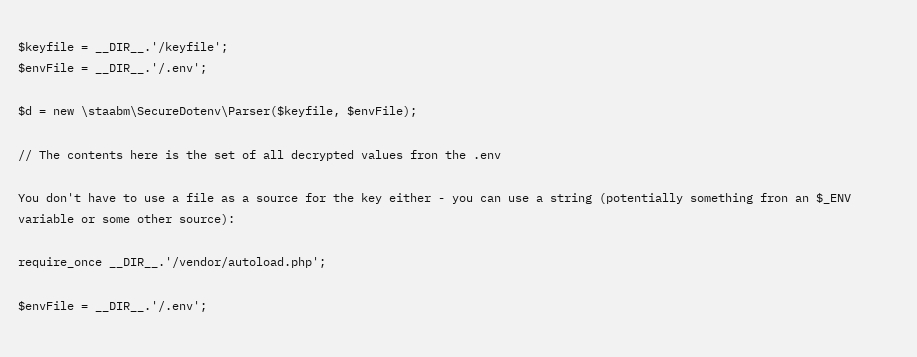$keyfile = __DIR__.'/keyfile';
$envFile = __DIR__.'/.env';

$d = new \staabm\SecureDotenv\Parser($keyfile, $envFile);

// The contents here is the set of all decrypted values fron the .env

You don't have to use a file as a source for the key either - you can use a string (potentially something fron an $_ENV variable or some other source):

require_once __DIR__.'/vendor/autoload.php';

$envFile = __DIR__.'/.env';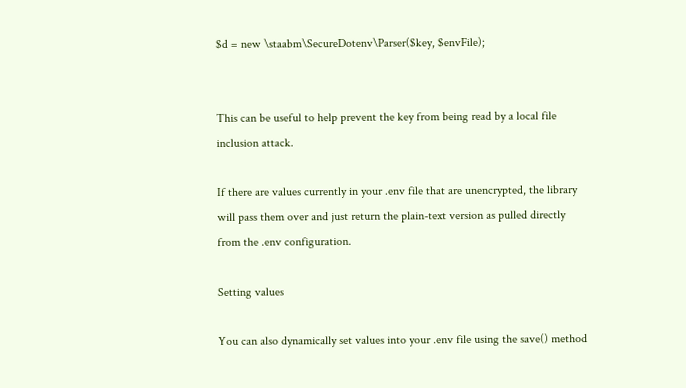$d = new \staabm\SecureDotenv\Parser($key, $envFile);


This can be useful to help prevent the key from being read by a local file inclusion attack.

If there are values currently in your .env file that are unencrypted, the library will pass them over and just return the plain-text version as pulled directly from the .env configuration.

Setting values

You can also dynamically set values into your .env file using the save() method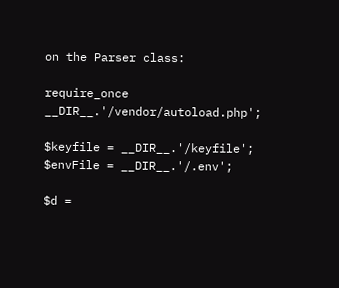on the Parser class:

require_once __DIR__.'/vendor/autoload.php';

$keyfile = __DIR__.'/keyfile';
$envFile = __DIR__.'/.env';

$d =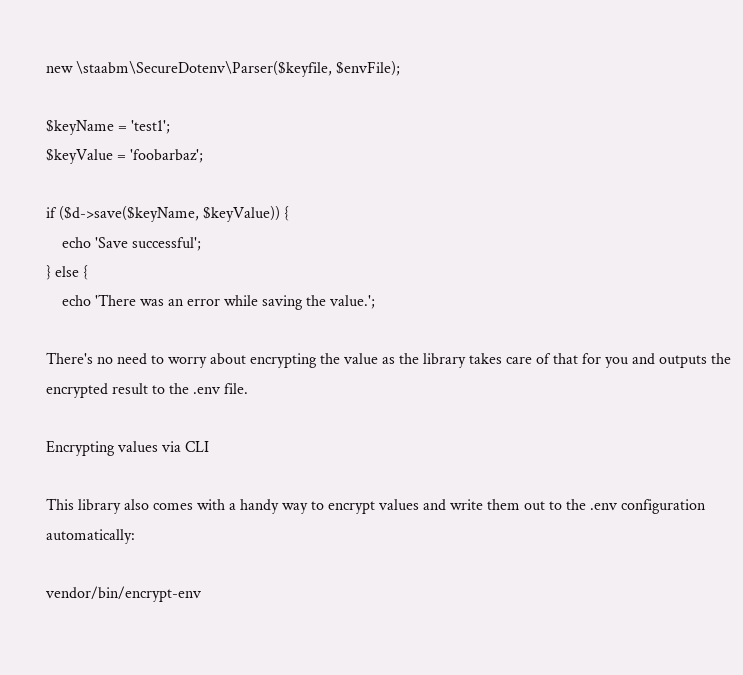new \staabm\SecureDotenv\Parser($keyfile, $envFile);

$keyName = 'test1';
$keyValue = 'foobarbaz';

if ($d->save($keyName, $keyValue)) {
    echo 'Save successful';
} else {
    echo 'There was an error while saving the value.';

There's no need to worry about encrypting the value as the library takes care of that for you and outputs the encrypted result to the .env file.

Encrypting values via CLI

This library also comes with a handy way to encrypt values and write them out to the .env configuration automatically:

vendor/bin/encrypt-env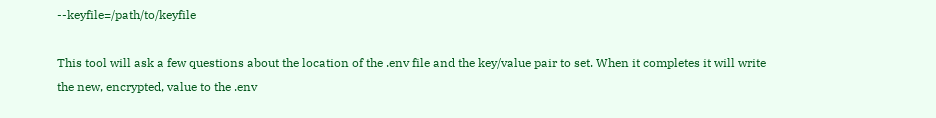--keyfile=/path/to/keyfile

This tool will ask a few questions about the location of the .env file and the key/value pair to set. When it completes it will write the new, encrypted, value to the .env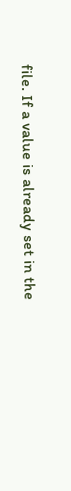file. If a value is already set in the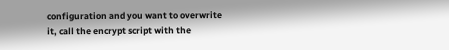configuration and you want to overwrite it, call the encrypt script with the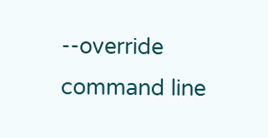--override command line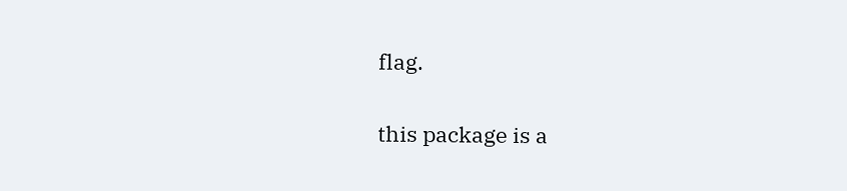flag.


this package is a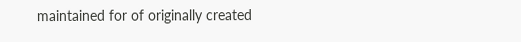maintained for of originally created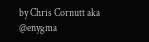by Chris Cornutt aka @enygma